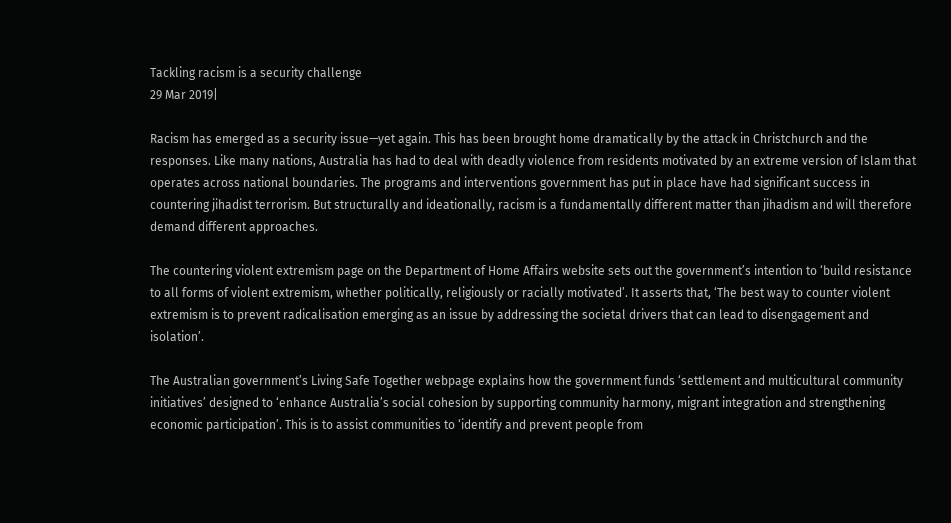Tackling racism is a security challenge
29 Mar 2019|

Racism has emerged as a security issue—yet again. This has been brought home dramatically by the attack in Christchurch and the responses. Like many nations, Australia has had to deal with deadly violence from residents motivated by an extreme version of Islam that operates across national boundaries. The programs and interventions government has put in place have had significant success in countering jihadist terrorism. But structurally and ideationally, racism is a fundamentally different matter than jihadism and will therefore demand different approaches.

The countering violent extremism page on the Department of Home Affairs website sets out the government’s intention to ‘build resistance to all forms of violent extremism, whether politically, religiously or racially motivated’. It asserts that, ‘The best way to counter violent extremism is to prevent radicalisation emerging as an issue by addressing the societal drivers that can lead to disengagement and isolation’.

The Australian government’s Living Safe Together webpage explains how the government funds ‘settlement and multicultural community initiatives’ designed to ‘enhance Australia’s social cohesion by supporting community harmony, migrant integration and strengthening economic participation’. This is to assist communities to ‘identify and prevent people from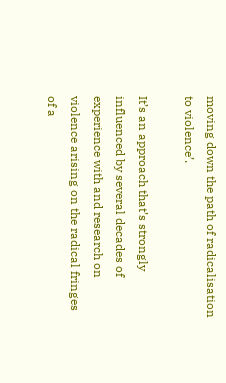moving down the path of radicalisation to violence’.

It’s an approach that’s strongly influenced by several decades of experience with and research on violence arising on the radical fringes of a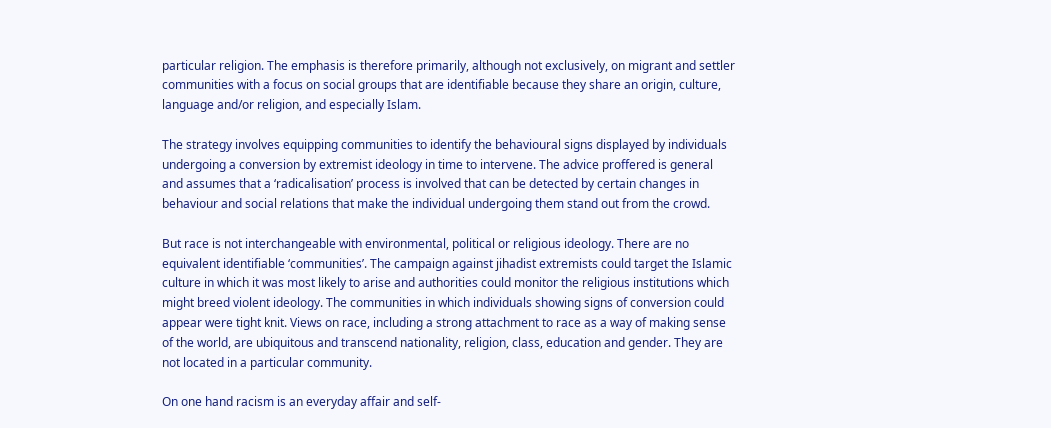particular religion. The emphasis is therefore primarily, although not exclusively, on migrant and settler communities with a focus on social groups that are identifiable because they share an origin, culture, language and/or religion, and especially Islam.

The strategy involves equipping communities to identify the behavioural signs displayed by individuals undergoing a conversion by extremist ideology in time to intervene. The advice proffered is general and assumes that a ‘radicalisation’ process is involved that can be detected by certain changes in behaviour and social relations that make the individual undergoing them stand out from the crowd.

But race is not interchangeable with environmental, political or religious ideology. There are no equivalent identifiable ‘communities’. The campaign against jihadist extremists could target the Islamic culture in which it was most likely to arise and authorities could monitor the religious institutions which might breed violent ideology. The communities in which individuals showing signs of conversion could appear were tight knit. Views on race, including a strong attachment to race as a way of making sense of the world, are ubiquitous and transcend nationality, religion, class, education and gender. They are not located in a particular community.

On one hand racism is an everyday affair and self-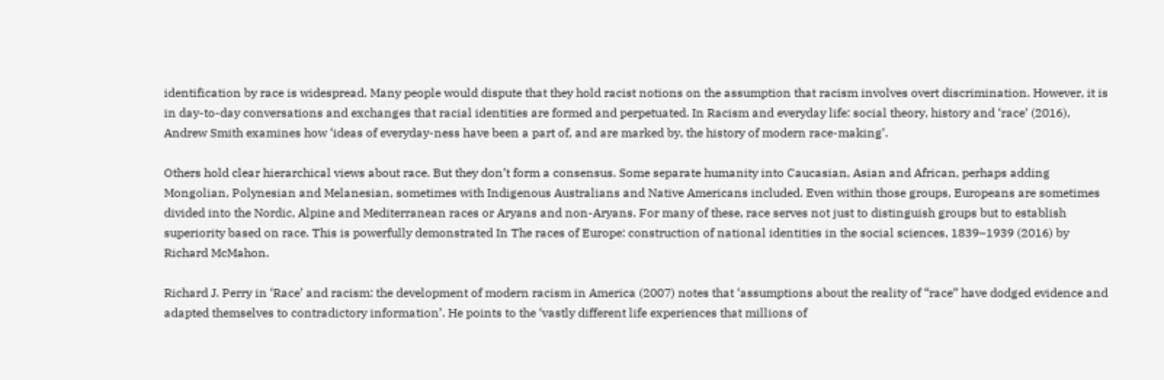identification by race is widespread. Many people would dispute that they hold racist notions on the assumption that racism involves overt discrimination. However, it is in day-to-day conversations and exchanges that racial identities are formed and perpetuated. In Racism and everyday life: social theory, history and ‘race’ (2016), Andrew Smith examines how ‘ideas of everyday-ness have been a part of, and are marked by, the history of modern race-making’.

Others hold clear hierarchical views about race. But they don’t form a consensus. Some separate humanity into Caucasian, Asian and African, perhaps adding Mongolian, Polynesian and Melanesian, sometimes with Indigenous Australians and Native Americans included. Even within those groups, Europeans are sometimes divided into the Nordic, Alpine and Mediterranean races or Aryans and non-Aryans. For many of these, race serves not just to distinguish groups but to establish superiority based on race. This is powerfully demonstrated In The races of Europe: construction of national identities in the social sciences, 1839–1939 (2016) by Richard McMahon.

Richard J. Perry in ‘Race’ and racism: the development of modern racism in America (2007) notes that ‘assumptions about the reality of “race” have dodged evidence and adapted themselves to contradictory information’. He points to the ‘vastly different life experiences that millions of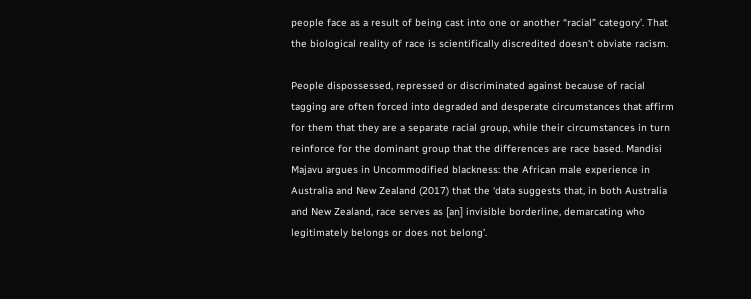people face as a result of being cast into one or another “racial” category’. That the biological reality of race is scientifically discredited doesn’t obviate racism.

People dispossessed, repressed or discriminated against because of racial tagging are often forced into degraded and desperate circumstances that affirm for them that they are a separate racial group, while their circumstances in turn reinforce for the dominant group that the differences are race based. Mandisi Majavu argues in Uncommodified blackness: the African male experience in Australia and New Zealand (2017) that the ‘data suggests that, in both Australia and New Zealand, race serves as [an] invisible borderline, demarcating who legitimately belongs or does not belong’.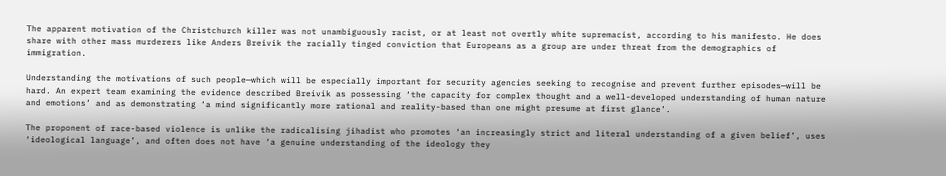The apparent motivation of the Christchurch killer was not unambiguously racist, or at least not overtly white supremacist, according to his manifesto. He does share with other mass murderers like Anders Breivik the racially tinged conviction that Europeans as a group are under threat from the demographics of immigration.

Understanding the motivations of such people—which will be especially important for security agencies seeking to recognise and prevent further episodes—will be hard. An expert team examining the evidence described Breivik as possessing ‘the capacity for complex thought and a well-developed understanding of human nature and emotions’ and as demonstrating ‘a mind significantly more rational and reality-based than one might presume at first glance’.

The proponent of race-based violence is unlike the radicalising jihadist who promotes ‘an increasingly strict and literal understanding of a given belief’, uses ‘ideological language’, and often does not have ‘a genuine understanding of the ideology they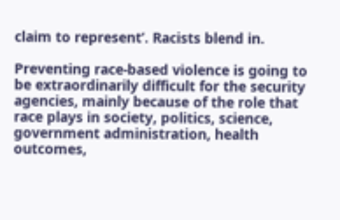claim to represent’. Racists blend in.

Preventing race-based violence is going to be extraordinarily difficult for the security agencies, mainly because of the role that race plays in society, politics, science, government administration, health outcomes,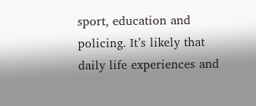sport, education and policing. It’s likely that daily life experiences and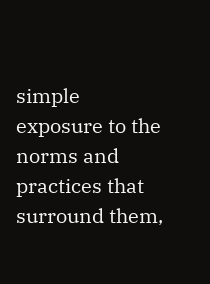simple exposure to the norms and practices that surround them,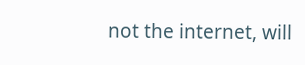not the internet, will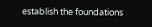establish the foundations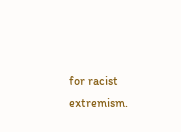for racist extremism.